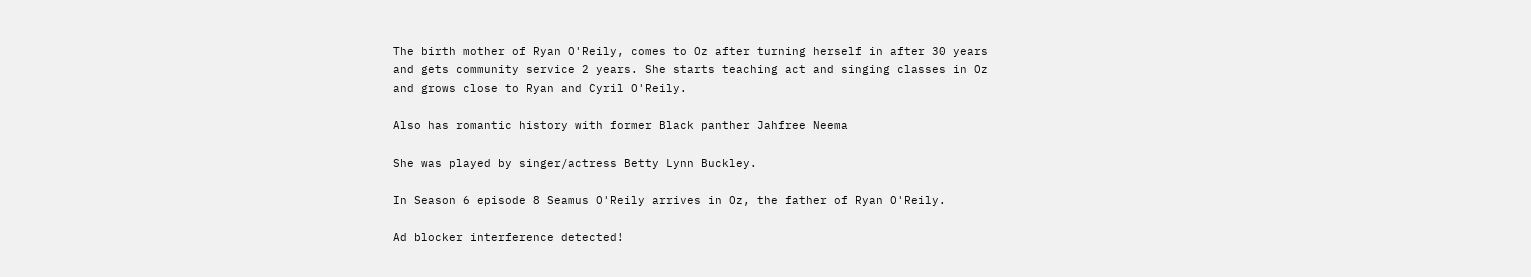The birth mother of Ryan O'Reily, comes to Oz after turning herself in after 30 years and gets community service 2 years. She starts teaching act and singing classes in Oz and grows close to Ryan and Cyril O'Reily.

Also has romantic history with former Black panther Jahfree Neema

She was played by singer/actress Betty Lynn Buckley.

In Season 6 episode 8 Seamus O'Reily arrives in Oz, the father of Ryan O'Reily.

Ad blocker interference detected!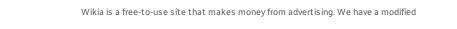Wikia is a free-to-use site that makes money from advertising. We have a modified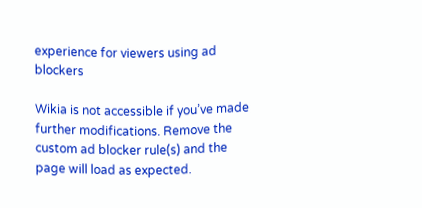experience for viewers using ad blockers

Wikia is not accessible if you’ve made further modifications. Remove the custom ad blocker rule(s) and the page will load as expected.